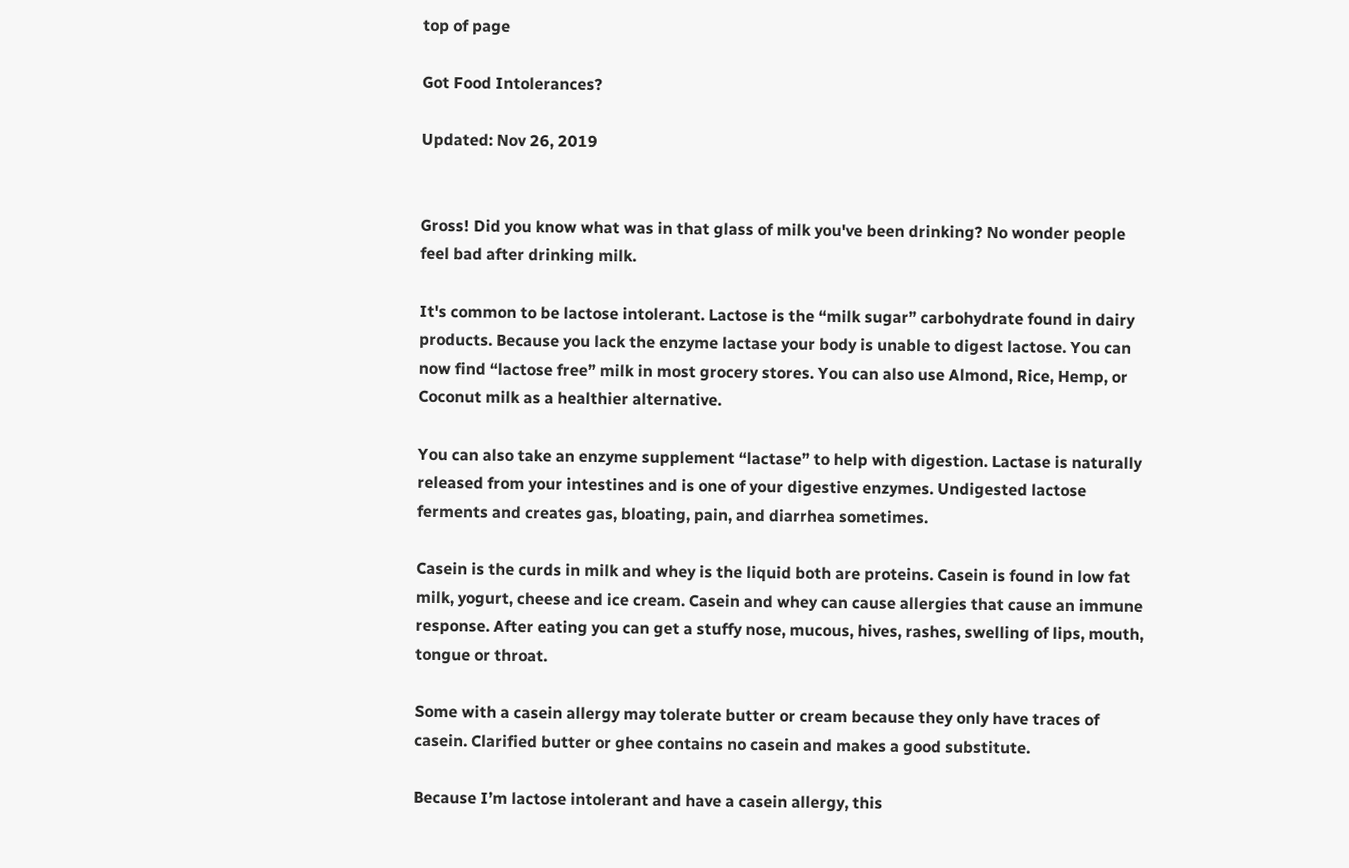top of page

Got Food Intolerances?

Updated: Nov 26, 2019


Gross! Did you know what was in that glass of milk you've been drinking? No wonder people feel bad after drinking milk.

It's common to be lactose intolerant. Lactose is the “milk sugar” carbohydrate found in dairy products. Because you lack the enzyme lactase your body is unable to digest lactose. You can now find “lactose free” milk in most grocery stores. You can also use Almond, Rice, Hemp, or Coconut milk as a healthier alternative.

You can also take an enzyme supplement “lactase” to help with digestion. Lactase is naturally released from your intestines and is one of your digestive enzymes. Undigested lactose ferments and creates gas, bloating, pain, and diarrhea sometimes.

Casein is the curds in milk and whey is the liquid both are proteins. Casein is found in low fat milk, yogurt, cheese and ice cream. Casein and whey can cause allergies that cause an immune response. After eating you can get a stuffy nose, mucous, hives, rashes, swelling of lips, mouth, tongue or throat.

Some with a casein allergy may tolerate butter or cream because they only have traces of casein. Clarified butter or ghee contains no casein and makes a good substitute.

Because I’m lactose intolerant and have a casein allergy, this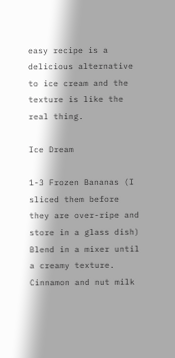easy recipe is a delicious alternative to ice cream and the texture is like the real thing.

Ice Dream

1-3 Frozen Bananas (I sliced them before they are over-ripe and store in a glass dish) Blend in a mixer until a creamy texture. Cinnamon and nut milk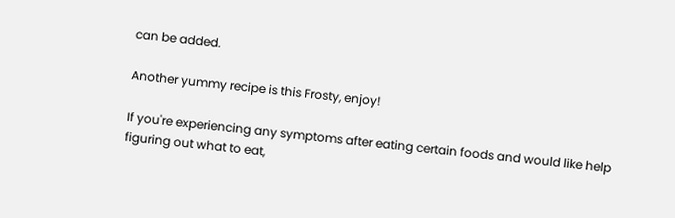can be added.

Another yummy recipe is this Frosty, enjoy!

If you're experiencing any symptoms after eating certain foods and would like help figuring out what to eat,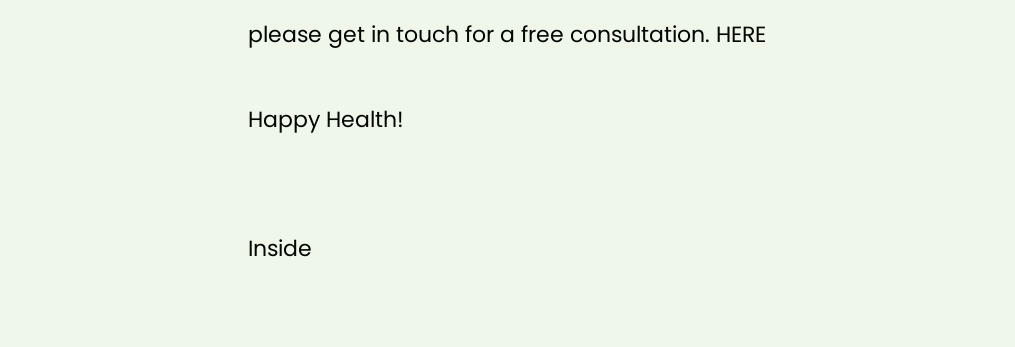please get in touch for a free consultation. HERE

Happy Health!


Inside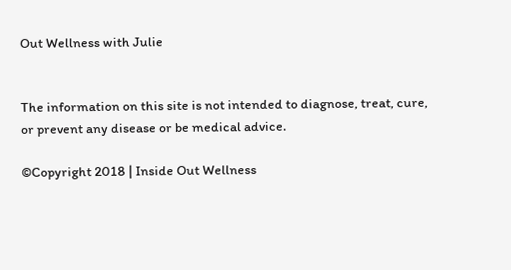Out Wellness with Julie


The information on this site is not intended to diagnose, treat, cure, or prevent any disease or be medical advice.

©Copyright 2018 | Inside Out Wellness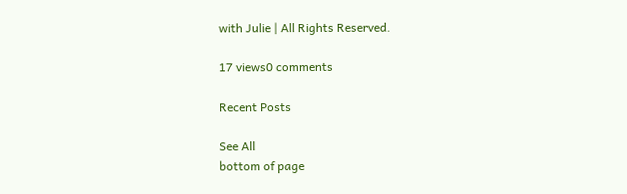with Julie | All Rights Reserved.

17 views0 comments

Recent Posts

See All
bottom of page